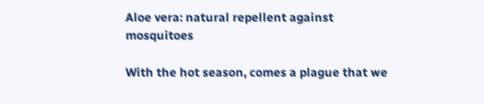Aloe vera: natural repellent against mosquitoes

With the hot season, comes a plague that we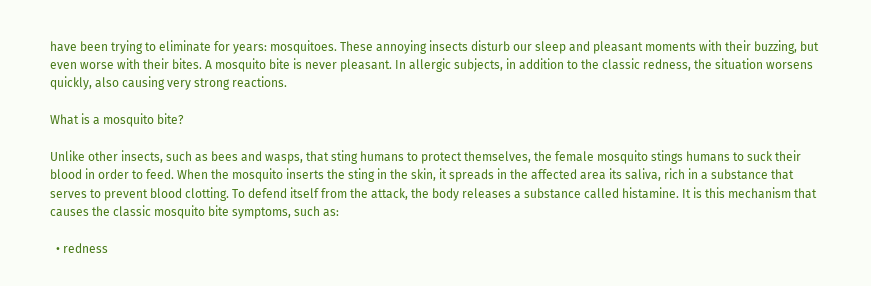have been trying to eliminate for years: mosquitoes. These annoying insects disturb our sleep and pleasant moments with their buzzing, but even worse with their bites. A mosquito bite is never pleasant. In allergic subjects, in addition to the classic redness, the situation worsens quickly, also causing very strong reactions.

What is a mosquito bite?

Unlike other insects, such as bees and wasps, that sting humans to protect themselves, the female mosquito stings humans to suck their blood in order to feed. When the mosquito inserts the sting in the skin, it spreads in the affected area its saliva, rich in a substance that serves to prevent blood clotting. To defend itself from the attack, the body releases a substance called histamine. It is this mechanism that causes the classic mosquito bite symptoms, such as:

  • redness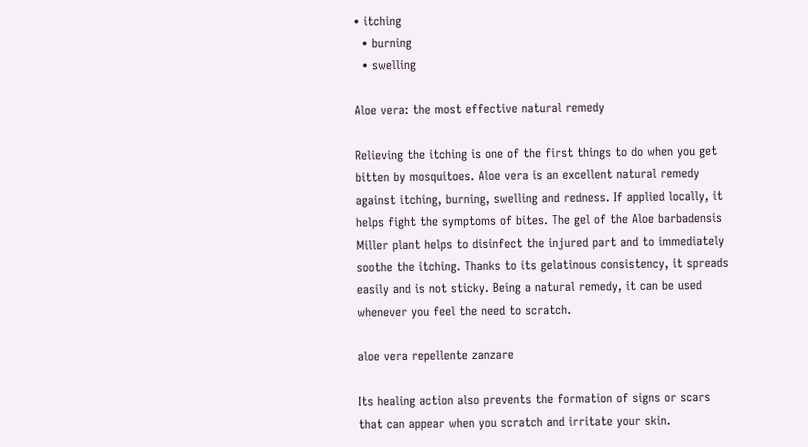• itching
  • burning
  • swelling

Aloe vera: the most effective natural remedy

Relieving the itching is one of the first things to do when you get bitten by mosquitoes. Aloe vera is an excellent natural remedy against itching, burning, swelling and redness. If applied locally, it helps fight the symptoms of bites. The gel of the Aloe barbadensis Miller plant helps to disinfect the injured part and to immediately soothe the itching. Thanks to its gelatinous consistency, it spreads easily and is not sticky. Being a natural remedy, it can be used whenever you feel the need to scratch.

aloe vera repellente zanzare

Its healing action also prevents the formation of signs or scars that can appear when you scratch and irritate your skin.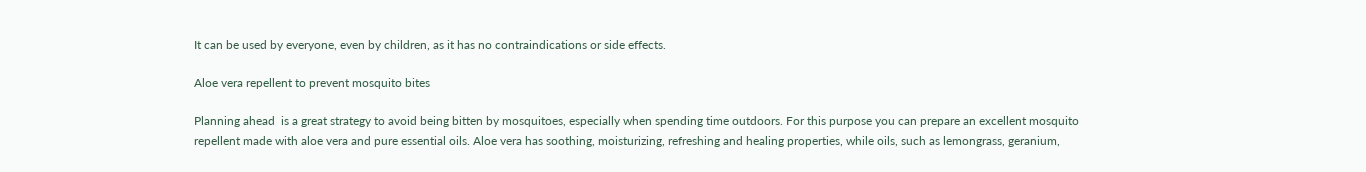It can be used by everyone, even by children, as it has no contraindications or side effects.

Aloe vera repellent to prevent mosquito bites

Planning ahead  is a great strategy to avoid being bitten by mosquitoes, especially when spending time outdoors. For this purpose you can prepare an excellent mosquito repellent made with aloe vera and pure essential oils. Aloe vera has soothing, moisturizing, refreshing and healing properties, while oils, such as lemongrass, geranium,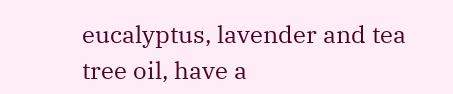eucalyptus, lavender and tea tree oil, have a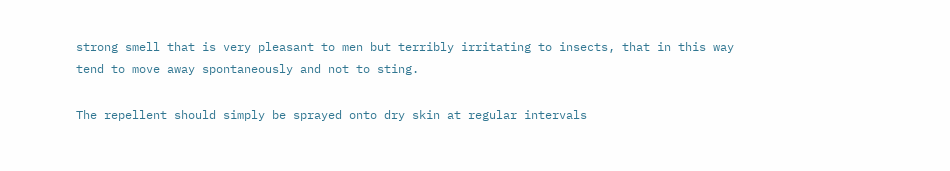strong smell that is very pleasant to men but terribly irritating to insects, that in this way tend to move away spontaneously and not to sting.

The repellent should simply be sprayed onto dry skin at regular intervals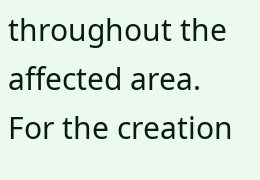throughout the affected area. For the creation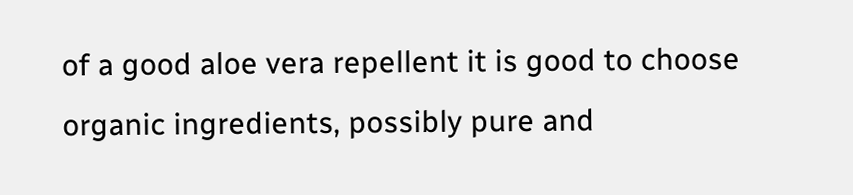of a good aloe vera repellent it is good to choose organic ingredients, possibly pure and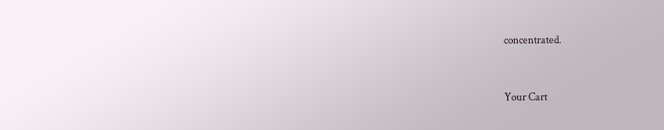concentrated.



Your Cart